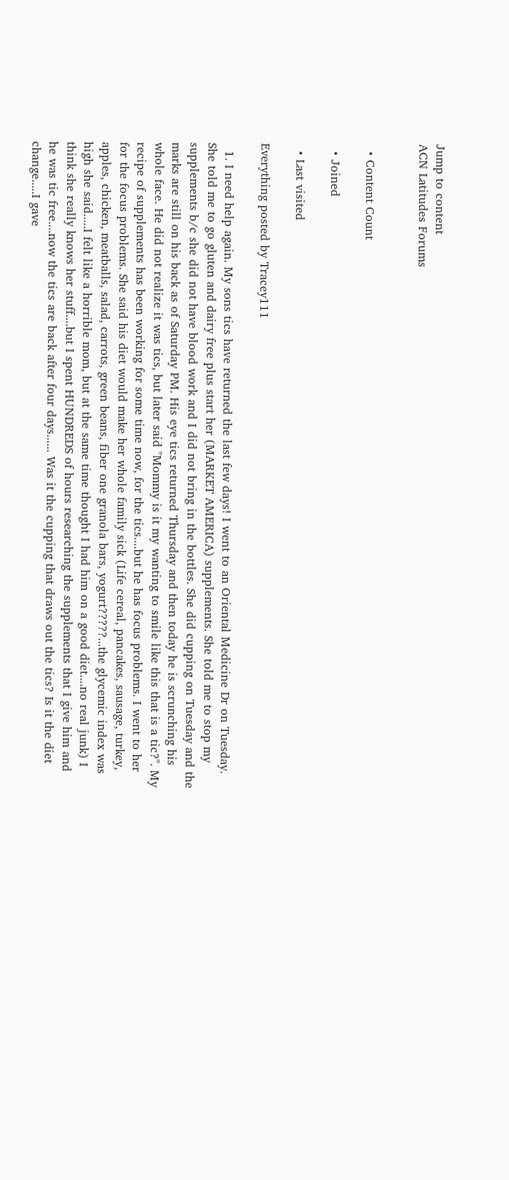Jump to content
ACN Latitudes Forums


  • Content Count

  • Joined

  • Last visited

Everything posted by Tracey111

  1. I need help again. My sons tics have returned the last few days! I went to an Oriental Medicine Dr on Tuesday. She told me to go gluten and dairy free plus start her (MARKET AMERICA) supplements. She told me to stop my supplements b/c she did not have blood work and I did not bring in the bottles. She did cupping on Tuesday and the marks are still on his back as of Saturday PM. His eye tics returned Thursday and then today he is scrunching his whole face. He did not realize it was tics, but later said "Mommy is it my wanting to smile like this that is a tic?". My recipe of supplements has been working for some time now, for the tics....but he has focus problems. I went to her for the focus problems. She said his diet would make her whole family sick (Life cereal, pancakes, sausage, turkey, apples, chicken, meatballs, salad, carrots, green beans, fiber one granola bars, yogurt?????...the glycemic index was high she said.....I felt like a horrible mom, but at the same time thought I had him on a good diet....no real junk) I think she really knows her stuff....but I spent HUNDREDS of hours researching the supplements that I give him and he was tic free....now the tics are back after four days...... Was it the cupping that draws out the tics? Is it the diet change.....I gave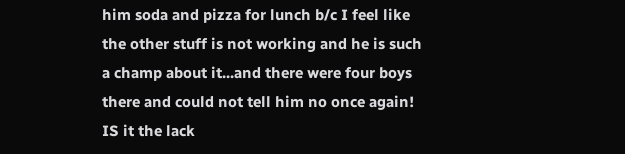him soda and pizza for lunch b/c I feel like the other stuff is not working and he is such a champ about it...and there were four boys there and could not tell him no once again! IS it the lack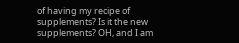of having my recipe of supplements? Is it the new supplements? OH, and I am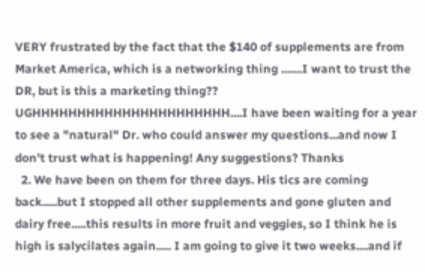VERY frustrated by the fact that the $140 of supplements are from Market America, which is a networking thing .......I want to trust the DR, but is this a marketing thing?? UGHHHHHHHHHHHHHHHHHHHHHH....I have been waiting for a year to see a "natural" Dr. who could answer my questions...and now I don't trust what is happening! Any suggestions? Thanks
  2. We have been on them for three days. His tics are coming back.....but I stopped all other supplements and gone gluten and dairy free.....this results in more fruit and veggies, so I think he is high is salycilates again..... I am going to give it two weeks....and if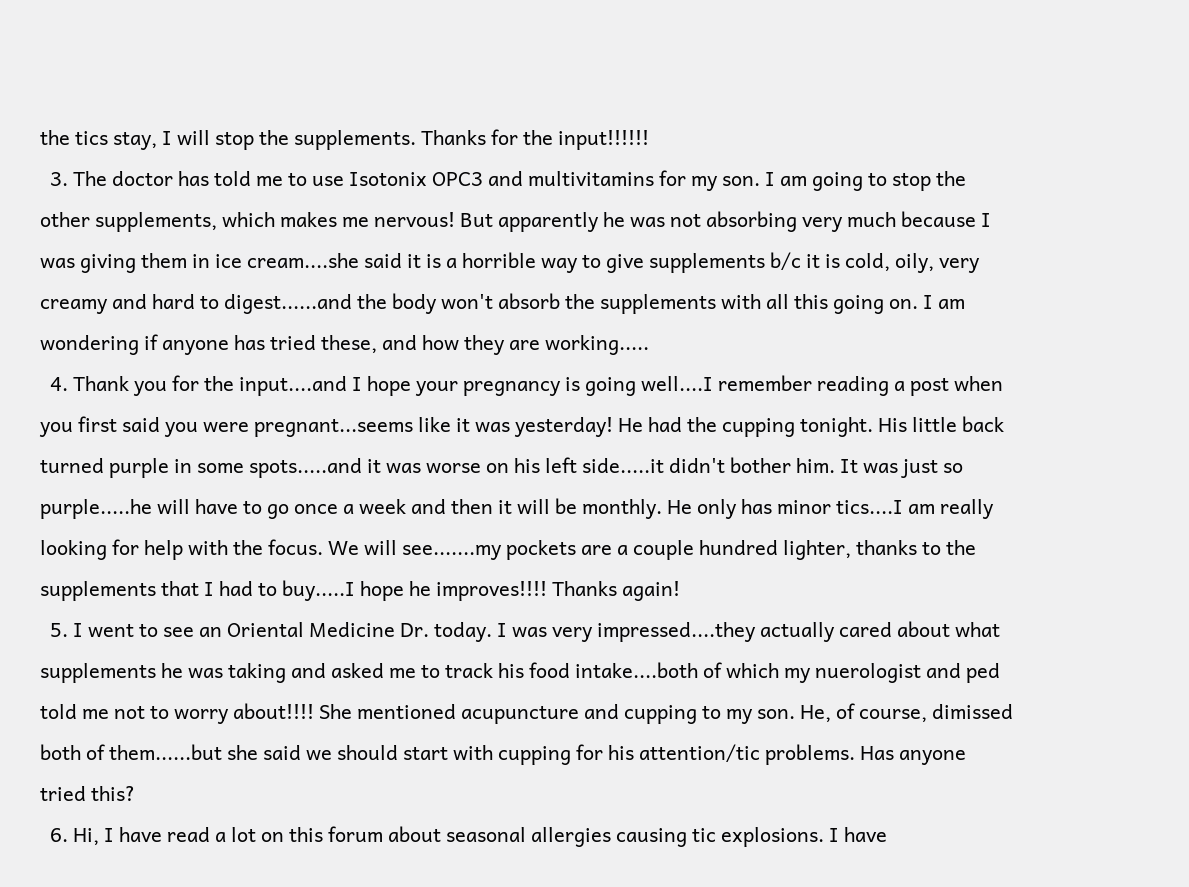the tics stay, I will stop the supplements. Thanks for the input!!!!!!
  3. The doctor has told me to use Isotonix OPC3 and multivitamins for my son. I am going to stop the other supplements, which makes me nervous! But apparently he was not absorbing very much because I was giving them in ice cream....she said it is a horrible way to give supplements b/c it is cold, oily, very creamy and hard to digest......and the body won't absorb the supplements with all this going on. I am wondering if anyone has tried these, and how they are working.....
  4. Thank you for the input....and I hope your pregnancy is going well....I remember reading a post when you first said you were pregnant...seems like it was yesterday! He had the cupping tonight. His little back turned purple in some spots.....and it was worse on his left side.....it didn't bother him. It was just so purple.....he will have to go once a week and then it will be monthly. He only has minor tics....I am really looking for help with the focus. We will see.......my pockets are a couple hundred lighter, thanks to the supplements that I had to buy.....I hope he improves!!!! Thanks again!
  5. I went to see an Oriental Medicine Dr. today. I was very impressed....they actually cared about what supplements he was taking and asked me to track his food intake....both of which my nuerologist and ped told me not to worry about!!!! She mentioned acupuncture and cupping to my son. He, of course, dimissed both of them......but she said we should start with cupping for his attention/tic problems. Has anyone tried this?
  6. Hi, I have read a lot on this forum about seasonal allergies causing tic explosions. I have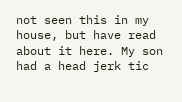not seen this in my house, but have read about it here. My son had a head jerk tic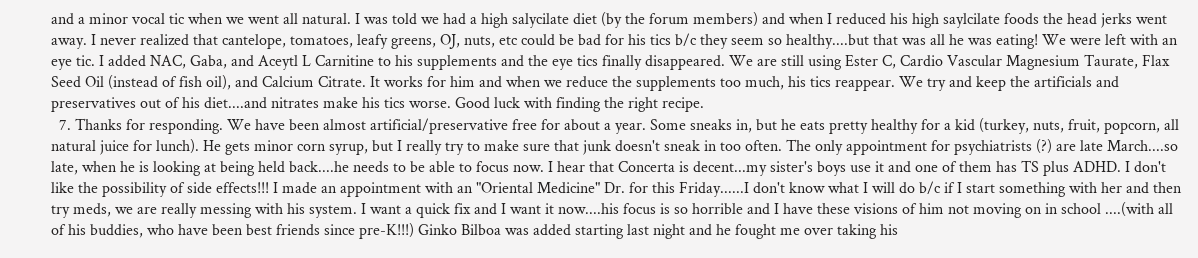and a minor vocal tic when we went all natural. I was told we had a high salycilate diet (by the forum members) and when I reduced his high saylcilate foods the head jerks went away. I never realized that cantelope, tomatoes, leafy greens, OJ, nuts, etc could be bad for his tics b/c they seem so healthy....but that was all he was eating! We were left with an eye tic. I added NAC, Gaba, and Aceytl L Carnitine to his supplements and the eye tics finally disappeared. We are still using Ester C, Cardio Vascular Magnesium Taurate, Flax Seed Oil (instead of fish oil), and Calcium Citrate. It works for him and when we reduce the supplements too much, his tics reappear. We try and keep the artificials and preservatives out of his diet....and nitrates make his tics worse. Good luck with finding the right recipe.
  7. Thanks for responding. We have been almost artificial/preservative free for about a year. Some sneaks in, but he eats pretty healthy for a kid (turkey, nuts, fruit, popcorn, all natural juice for lunch). He gets minor corn syrup, but I really try to make sure that junk doesn't sneak in too often. The only appointment for psychiatrists (?) are late March....so late, when he is looking at being held back....he needs to be able to focus now. I hear that Concerta is decent...my sister's boys use it and one of them has TS plus ADHD. I don't like the possibility of side effects!!! I made an appointment with an "Oriental Medicine" Dr. for this Friday......I don't know what I will do b/c if I start something with her and then try meds, we are really messing with his system. I want a quick fix and I want it now....his focus is so horrible and I have these visions of him not moving on in school ....(with all of his buddies, who have been best friends since pre-K!!!) Ginko Bilboa was added starting last night and he fought me over taking his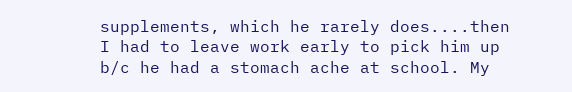supplements, which he rarely does....then I had to leave work early to pick him up b/c he had a stomach ache at school. My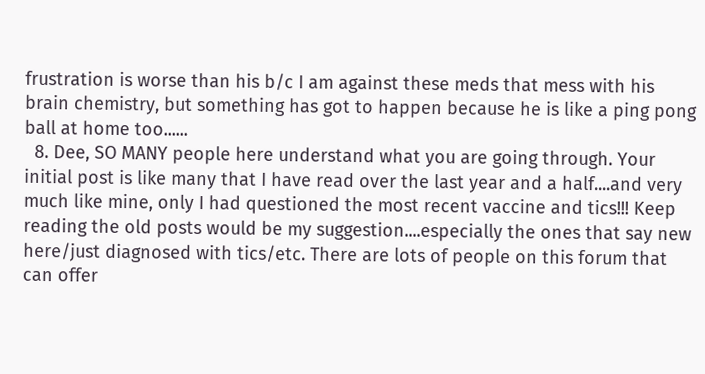frustration is worse than his b/c I am against these meds that mess with his brain chemistry, but something has got to happen because he is like a ping pong ball at home too......
  8. Dee, SO MANY people here understand what you are going through. Your initial post is like many that I have read over the last year and a half....and very much like mine, only I had questioned the most recent vaccine and tics!!! Keep reading the old posts would be my suggestion....especially the ones that say new here/just diagnosed with tics/etc. There are lots of people on this forum that can offer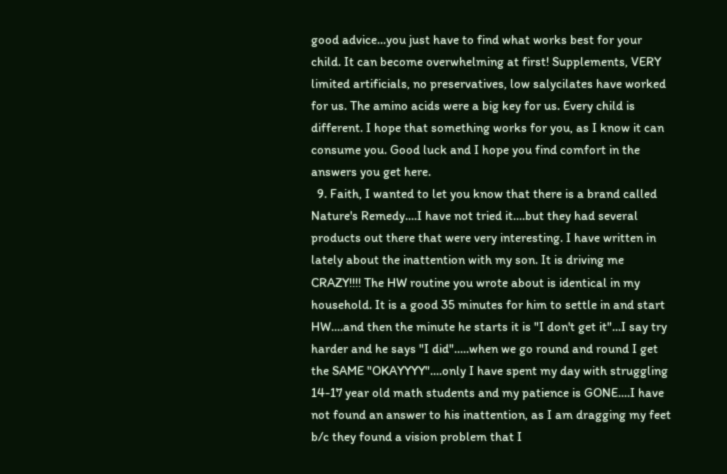good advice...you just have to find what works best for your child. It can become overwhelming at first! Supplements, VERY limited artificials, no preservatives, low salycilates have worked for us. The amino acids were a big key for us. Every child is different. I hope that something works for you, as I know it can consume you. Good luck and I hope you find comfort in the answers you get here.
  9. Faith, I wanted to let you know that there is a brand called Nature's Remedy....I have not tried it....but they had several products out there that were very interesting. I have written in lately about the inattention with my son. It is driving me CRAZY!!!! The HW routine you wrote about is identical in my household. It is a good 35 minutes for him to settle in and start HW....and then the minute he starts it is "I don't get it"...I say try harder and he says "I did".....when we go round and round I get the SAME "OKAYYYY"....only I have spent my day with struggling 14-17 year old math students and my patience is GONE....I have not found an answer to his inattention, as I am dragging my feet b/c they found a vision problem that I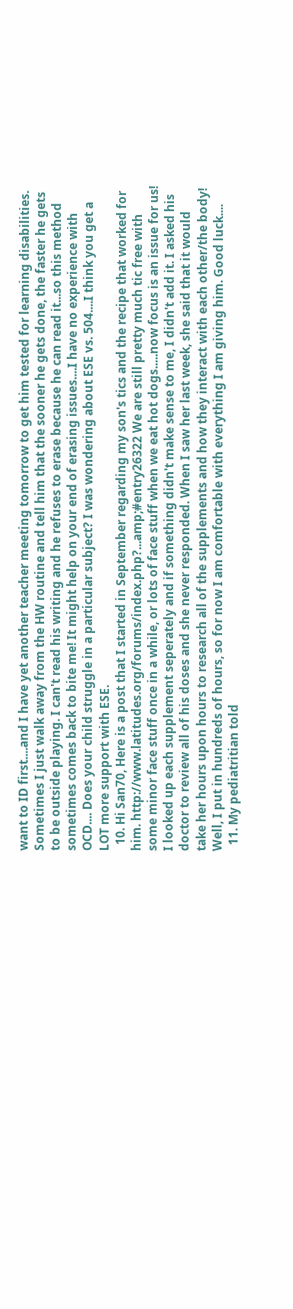want to ID first....and I have yet another teacher meeting tomorrow to get him tested for learning disabilities. Sometimes I just walk away from the HW routine and tell him that the sooner he gets done, the faster he gets to be outside playing. I can't read his writing and he refuses to erase because he can read it...so this method sometimes comes back to bite me! It might help on your end of erasing issues....I have no experience with OCD.... Does your child struggle in a particular subject? I was wondering about ESE vs. 504....I think you get a LOT more support with ESE.
  10. Hi San70, Here is a post that I started in September regarding my son's tics and the recipe that worked for him. http://www.latitudes.org/forums/index.php?...amp;#entry26322 We are still pretty much tic free with some minor face stuff once in a while, or lots of face stuff when we eat hot dogs.....now focus is an issue for us! I looked up each supplement seperately and if something didn't make sense to me, I didn't add it. I asked his doctor to review all of his doses and she never responded. When I saw her last week, she said that it would take her hours upon hours to research all of the supplements and how they interact with each other/the body! Well, I put in hundreds of hours, so for now I am comfortable with everything I am giving him. Good luck....
  11. My pediatritian told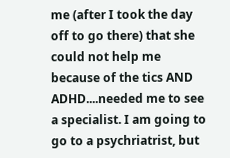me (after I took the day off to go there) that she could not help me because of the tics AND ADHD....needed me to see a specialist. I am going to go to a psychriatrist, but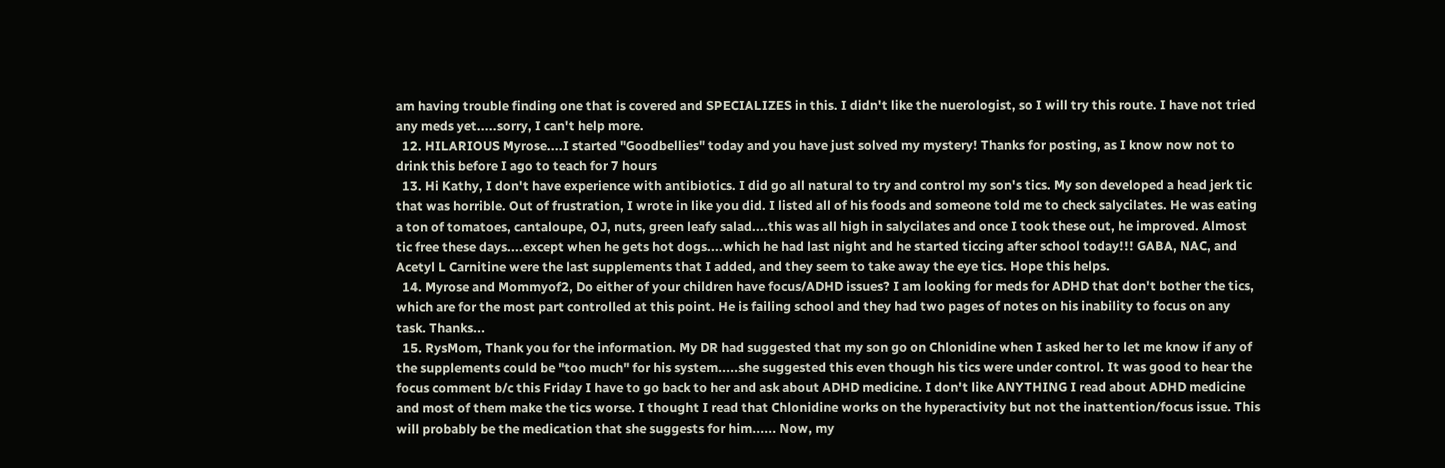am having trouble finding one that is covered and SPECIALIZES in this. I didn't like the nuerologist, so I will try this route. I have not tried any meds yet.....sorry, I can't help more.
  12. HILARIOUS Myrose....I started "Goodbellies" today and you have just solved my mystery! Thanks for posting, as I know now not to drink this before I ago to teach for 7 hours
  13. Hi Kathy, I don't have experience with antibiotics. I did go all natural to try and control my son's tics. My son developed a head jerk tic that was horrible. Out of frustration, I wrote in like you did. I listed all of his foods and someone told me to check salycilates. He was eating a ton of tomatoes, cantaloupe, OJ, nuts, green leafy salad....this was all high in salycilates and once I took these out, he improved. Almost tic free these days....except when he gets hot dogs....which he had last night and he started ticcing after school today!!! GABA, NAC, and Acetyl L Carnitine were the last supplements that I added, and they seem to take away the eye tics. Hope this helps.
  14. Myrose and Mommyof2, Do either of your children have focus/ADHD issues? I am looking for meds for ADHD that don't bother the tics, which are for the most part controlled at this point. He is failing school and they had two pages of notes on his inability to focus on any task. Thanks...
  15. RysMom, Thank you for the information. My DR had suggested that my son go on Chlonidine when I asked her to let me know if any of the supplements could be "too much" for his system.....she suggested this even though his tics were under control. It was good to hear the focus comment b/c this Friday I have to go back to her and ask about ADHD medicine. I don't like ANYTHING I read about ADHD medicine and most of them make the tics worse. I thought I read that Chlonidine works on the hyperactivity but not the inattention/focus issue. This will probably be the medication that she suggests for him...... Now, my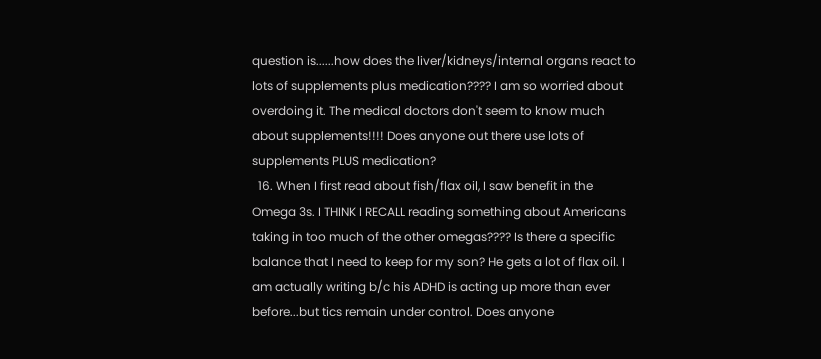question is......how does the liver/kidneys/internal organs react to lots of supplements plus medication???? I am so worried about overdoing it. The medical doctors don't seem to know much about supplements!!!! Does anyone out there use lots of supplements PLUS medication?
  16. When I first read about fish/flax oil, I saw benefit in the Omega 3s. I THINK I RECALL reading something about Americans taking in too much of the other omegas???? Is there a specific balance that I need to keep for my son? He gets a lot of flax oil. I am actually writing b/c his ADHD is acting up more than ever before...but tics remain under control. Does anyone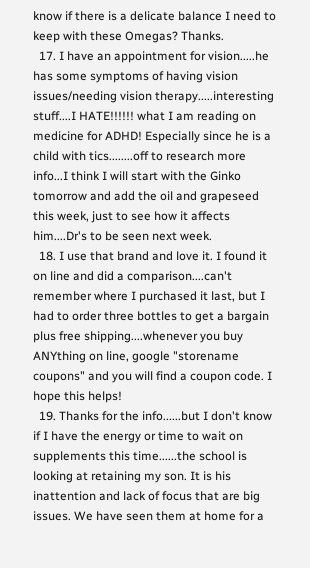know if there is a delicate balance I need to keep with these Omegas? Thanks.
  17. I have an appointment for vision.....he has some symptoms of having vision issues/needing vision therapy.....interesting stuff....I HATE!!!!!! what I am reading on medicine for ADHD! Especially since he is a child with tics........off to research more info...I think I will start with the Ginko tomorrow and add the oil and grapeseed this week, just to see how it affects him....Dr's to be seen next week.
  18. I use that brand and love it. I found it on line and did a comparison....can't remember where I purchased it last, but I had to order three bottles to get a bargain plus free shipping....whenever you buy ANYthing on line, google "storename coupons" and you will find a coupon code. I hope this helps!
  19. Thanks for the info......but I don't know if I have the energy or time to wait on supplements this time......the school is looking at retaining my son. It is his inattention and lack of focus that are big issues. We have seen them at home for a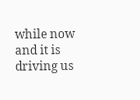while now and it is driving us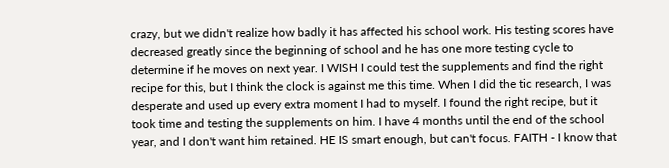crazy, but we didn't realize how badly it has affected his school work. His testing scores have decreased greatly since the beginning of school and he has one more testing cycle to determine if he moves on next year. I WISH I could test the supplements and find the right recipe for this, but I think the clock is against me this time. When I did the tic research, I was desperate and used up every extra moment I had to myself. I found the right recipe, but it took time and testing the supplements on him. I have 4 months until the end of the school year, and I don't want him retained. HE IS smart enough, but can't focus. FAITH - I know that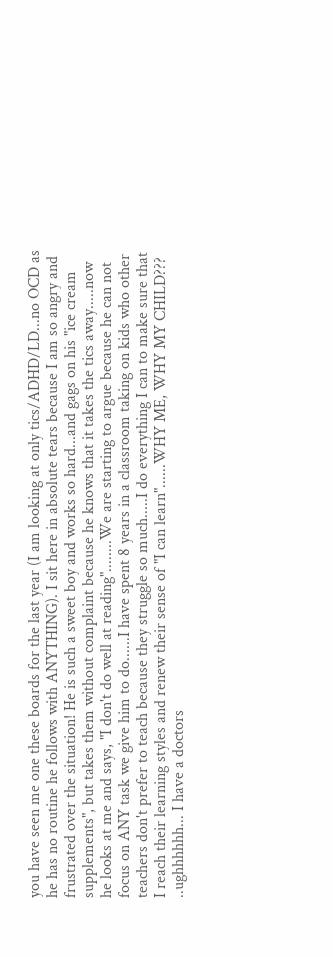you have seen me one these boards for the last year (I am looking at only tics/ADHD/LD...no OCD as he has no routine he follows with ANYTHING). I sit here in absolute tears because I am so angry and frustrated over the situation! He is such a sweet boy and works so hard...and gags on his "ice cream supplements", but takes them without complaint because he knows that it takes the tics away.....now he looks at me and says, "I don't do well at reading"........We are starting to argue because he can not focus on ANY task we give him to do......I have spent 8 years in a classroom taking on kids who other teachers don't prefer to teach because they struggle so much.....I do everything I can to make sure that I reach their learning styles and renew their sense of "I can learn"......WHY ME, WHY MY CHILD??? ..ughhhhhh... I have a doctors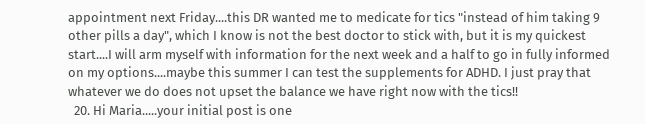appointment next Friday....this DR wanted me to medicate for tics "instead of him taking 9 other pills a day", which I know is not the best doctor to stick with, but it is my quickest start....I will arm myself with information for the next week and a half to go in fully informed on my options....maybe this summer I can test the supplements for ADHD. I just pray that whatever we do does not upset the balance we have right now with the tics!!
  20. Hi Maria.....your initial post is one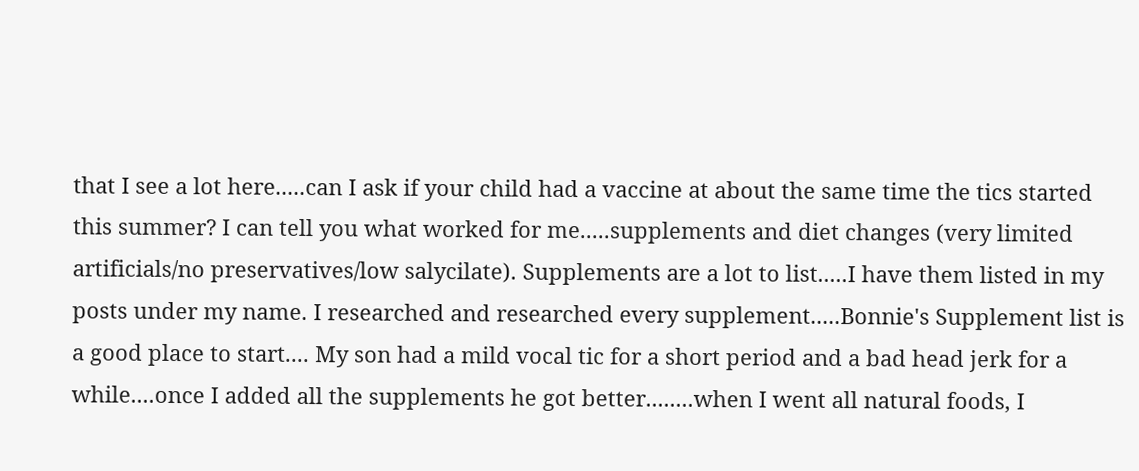that I see a lot here.....can I ask if your child had a vaccine at about the same time the tics started this summer? I can tell you what worked for me.....supplements and diet changes (very limited artificials/no preservatives/low salycilate). Supplements are a lot to list.....I have them listed in my posts under my name. I researched and researched every supplement.....Bonnie's Supplement list is a good place to start.... My son had a mild vocal tic for a short period and a bad head jerk for a while....once I added all the supplements he got better........when I went all natural foods, I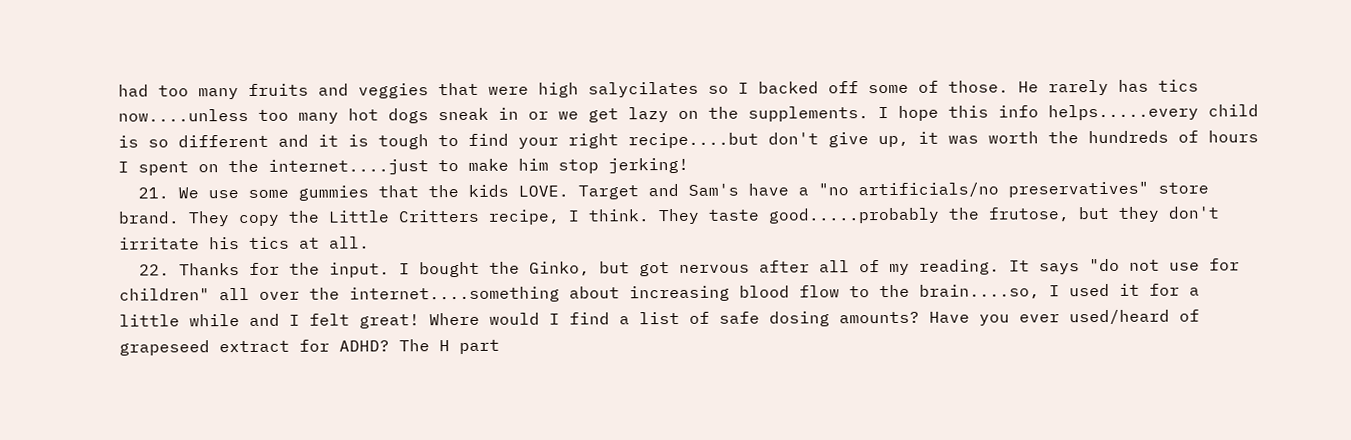had too many fruits and veggies that were high salycilates so I backed off some of those. He rarely has tics now....unless too many hot dogs sneak in or we get lazy on the supplements. I hope this info helps.....every child is so different and it is tough to find your right recipe....but don't give up, it was worth the hundreds of hours I spent on the internet....just to make him stop jerking!
  21. We use some gummies that the kids LOVE. Target and Sam's have a "no artificials/no preservatives" store brand. They copy the Little Critters recipe, I think. They taste good.....probably the frutose, but they don't irritate his tics at all.
  22. Thanks for the input. I bought the Ginko, but got nervous after all of my reading. It says "do not use for children" all over the internet....something about increasing blood flow to the brain....so, I used it for a little while and I felt great! Where would I find a list of safe dosing amounts? Have you ever used/heard of grapeseed extract for ADHD? The H part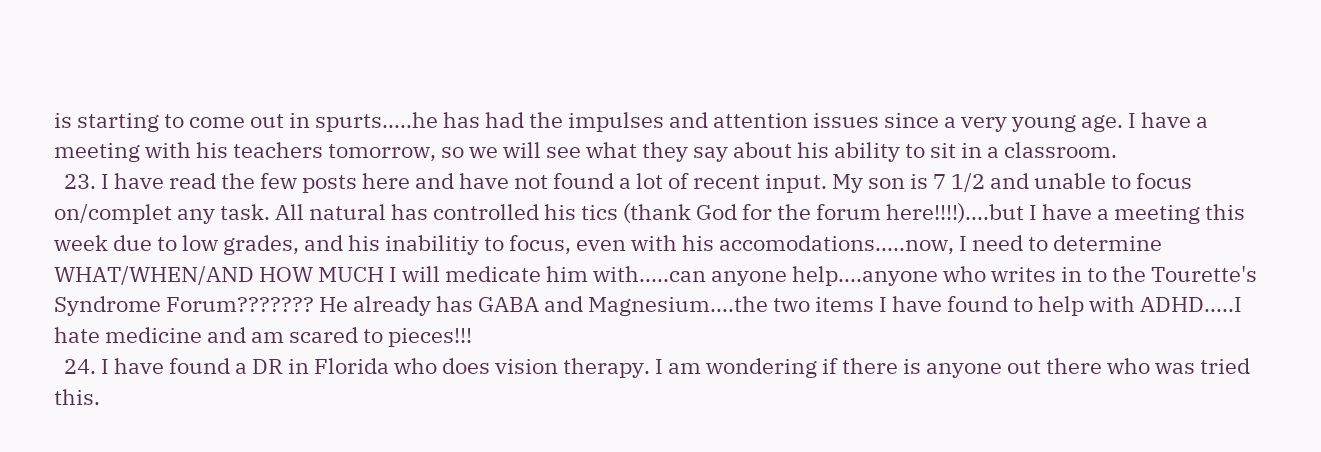is starting to come out in spurts.....he has had the impulses and attention issues since a very young age. I have a meeting with his teachers tomorrow, so we will see what they say about his ability to sit in a classroom.
  23. I have read the few posts here and have not found a lot of recent input. My son is 7 1/2 and unable to focus on/complet any task. All natural has controlled his tics (thank God for the forum here!!!!)....but I have a meeting this week due to low grades, and his inabilitiy to focus, even with his accomodations.....now, I need to determine WHAT/WHEN/AND HOW MUCH I will medicate him with.....can anyone help....anyone who writes in to the Tourette's Syndrome Forum??????? He already has GABA and Magnesium....the two items I have found to help with ADHD.....I hate medicine and am scared to pieces!!!
  24. I have found a DR in Florida who does vision therapy. I am wondering if there is anyone out there who was tried this.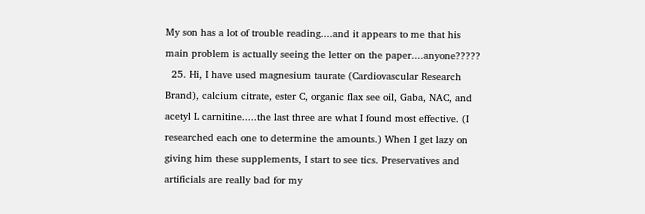My son has a lot of trouble reading....and it appears to me that his main problem is actually seeing the letter on the paper....anyone?????
  25. Hi, I have used magnesium taurate (Cardiovascular Research Brand), calcium citrate, ester C, organic flax see oil, Gaba, NAC, and acetyl L carnitine.....the last three are what I found most effective. (I researched each one to determine the amounts.) When I get lazy on giving him these supplements, I start to see tics. Preservatives and artificials are really bad for my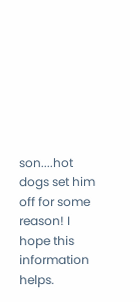son....hot dogs set him off for some reason! I hope this information helps.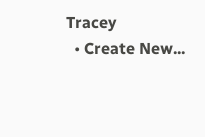Tracey
  • Create New...